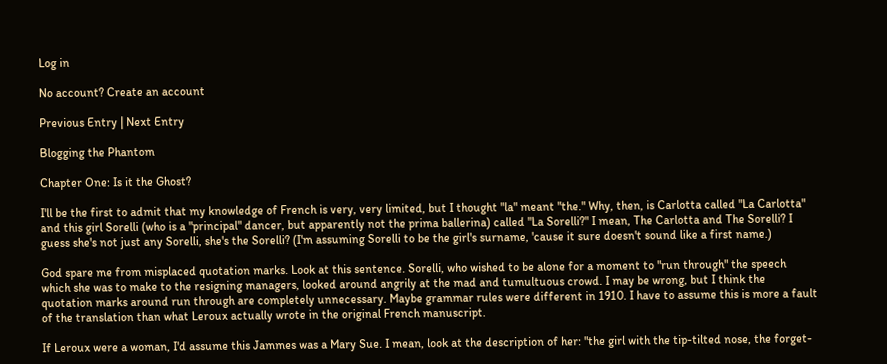Log in

No account? Create an account

Previous Entry | Next Entry

Blogging the Phantom

Chapter One: Is it the Ghost?

I'll be the first to admit that my knowledge of French is very, very limited, but I thought "la" meant "the." Why, then, is Carlotta called "La Carlotta" and this girl Sorelli (who is a "principal" dancer, but apparently not the prima ballerina) called "La Sorelli?" I mean, The Carlotta and The Sorelli? I guess she's not just any Sorelli, she's the Sorelli? (I'm assuming Sorelli to be the girl's surname, 'cause it sure doesn't sound like a first name.)

God spare me from misplaced quotation marks. Look at this sentence. Sorelli, who wished to be alone for a moment to "run through" the speech which she was to make to the resigning managers, looked around angrily at the mad and tumultuous crowd. I may be wrong, but I think the quotation marks around run through are completely unnecessary. Maybe grammar rules were different in 1910. I have to assume this is more a fault of the translation than what Leroux actually wrote in the original French manuscript.

If Leroux were a woman, I'd assume this Jammes was a Mary Sue. I mean, look at the description of her: "the girl with the tip-tilted nose, the forget-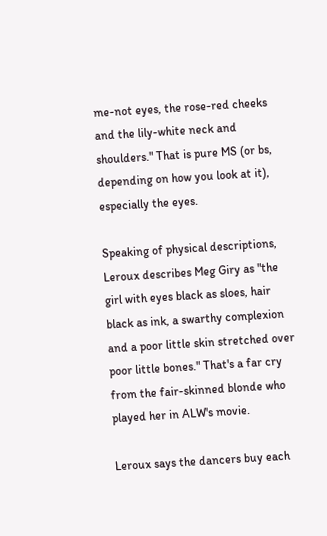me-not eyes, the rose-red cheeks and the lily-white neck and shoulders." That is pure MS (or bs, depending on how you look at it), especially the eyes.

Speaking of physical descriptions, Leroux describes Meg Giry as "the girl with eyes black as sloes, hair black as ink, a swarthy complexion and a poor little skin stretched over poor little bones." That's a far cry from the fair-skinned blonde who played her in ALW's movie.

Leroux says the dancers buy each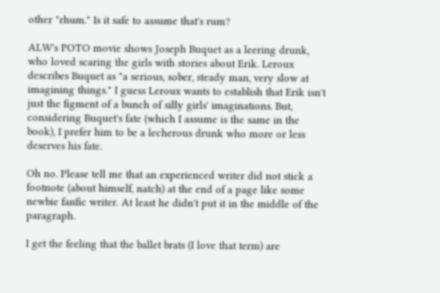other "rhum." Is it safe to assume that's rum?

ALW's POTO movie shows Joseph Buquet as a leering drunk, who loved scaring the girls with stories about Erik. Leroux describes Buquet as "a serious, sober, steady man, very slow at imagining things." I guess Leroux wants to establish that Erik isn't just the figment of a bunch of silly girls' imaginations. But, considering Buquet's fate (which I assume is the same in the book), I prefer him to be a lecherous drunk who more or less deserves his fate.

Oh no. Please tell me that an experienced writer did not stick a footnote (about himself, natch) at the end of a page like some newbie fanfic writer. At least he didn't put it in the middle of the paragraph.

I get the feeling that the ballet brats (I love that term) are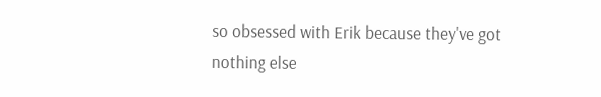so obsessed with Erik because they've got nothing else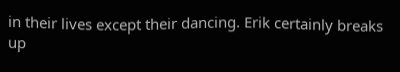in their lives except their dancing. Erik certainly breaks up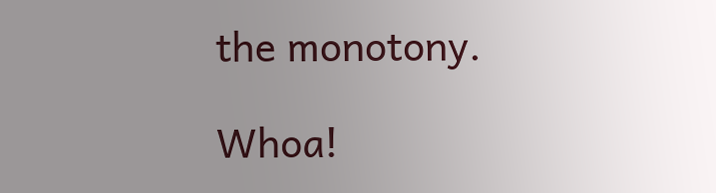the monotony.

Whoa!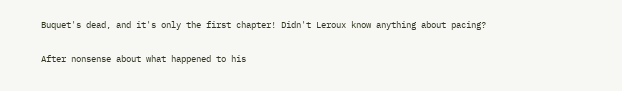Buquet's dead, and it's only the first chapter! Didn't Leroux know anything about pacing?

After nonsense about what happened to his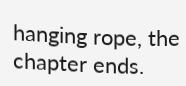hanging rope, the chapter ends.